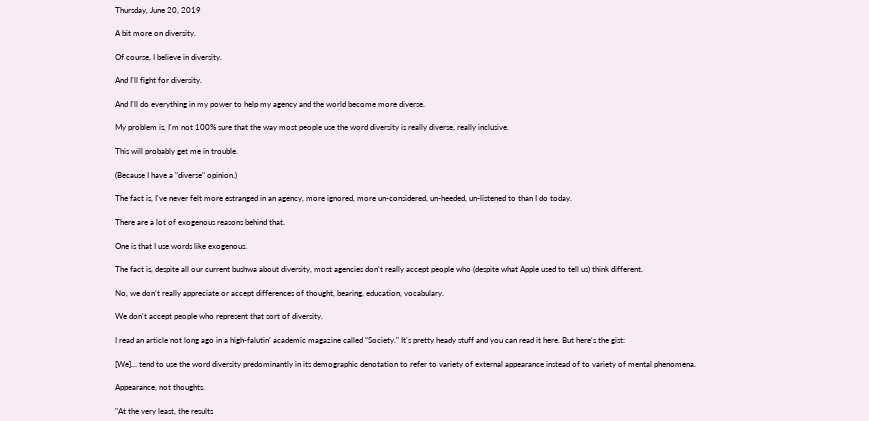Thursday, June 20, 2019

A bit more on diversity.

Of course, I believe in diversity.

And I'll fight for diversity.

And I'll do everything in my power to help my agency and the world become more diverse.

My problem is, I'm not 100% sure that the way most people use the word diversity is really diverse, really inclusive.

This will probably get me in trouble.

(Because I have a "diverse" opinion.)

The fact is, I've never felt more estranged in an agency, more ignored, more un-considered, un-heeded, un-listened to than I do today.

There are a lot of exogenous reasons behind that.

One is that I use words like exogenous.

The fact is, despite all our current bushwa about diversity, most agencies don't really accept people who (despite what Apple used to tell us) think different.

No, we don't really appreciate or accept differences of thought, bearing, education, vocabulary.

We don't accept people who represent that sort of diversity.

I read an article not long ago in a high-falutin' academic magazine called "Society." It's pretty heady stuff and you can read it here. But here's the gist:

[We]... tend to use the word diversity predominantly in its demographic denotation to refer to variety of external appearance instead of to variety of mental phenomena.

Appearance, not thoughts.

"At the very least, the results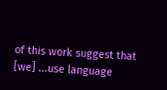of this work suggest that [we] ...use language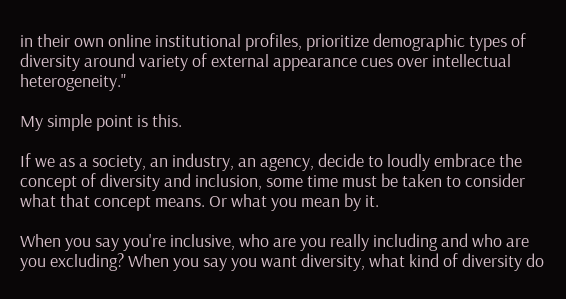in their own online institutional profiles, prioritize demographic types of diversity around variety of external appearance cues over intellectual heterogeneity."

My simple point is this.

If we as a society, an industry, an agency, decide to loudly embrace the concept of diversity and inclusion, some time must be taken to consider what that concept means. Or what you mean by it.

When you say you're inclusive, who are you really including and who are you excluding? When you say you want diversity, what kind of diversity do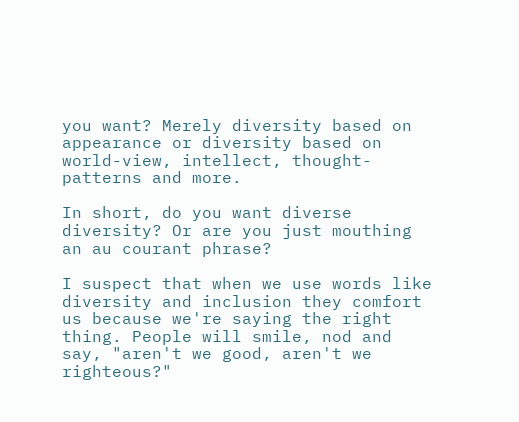you want? Merely diversity based on appearance or diversity based on world-view, intellect, thought-patterns and more.

In short, do you want diverse diversity? Or are you just mouthing an au courant phrase?

I suspect that when we use words like diversity and inclusion they comfort us because we're saying the right thing. People will smile, nod and say, "aren't we good, aren't we righteous?"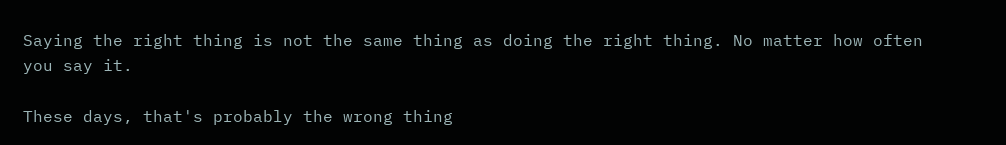Saying the right thing is not the same thing as doing the right thing. No matter how often you say it.

These days, that's probably the wrong thing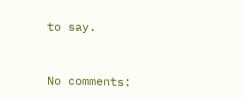to say.


No comments: